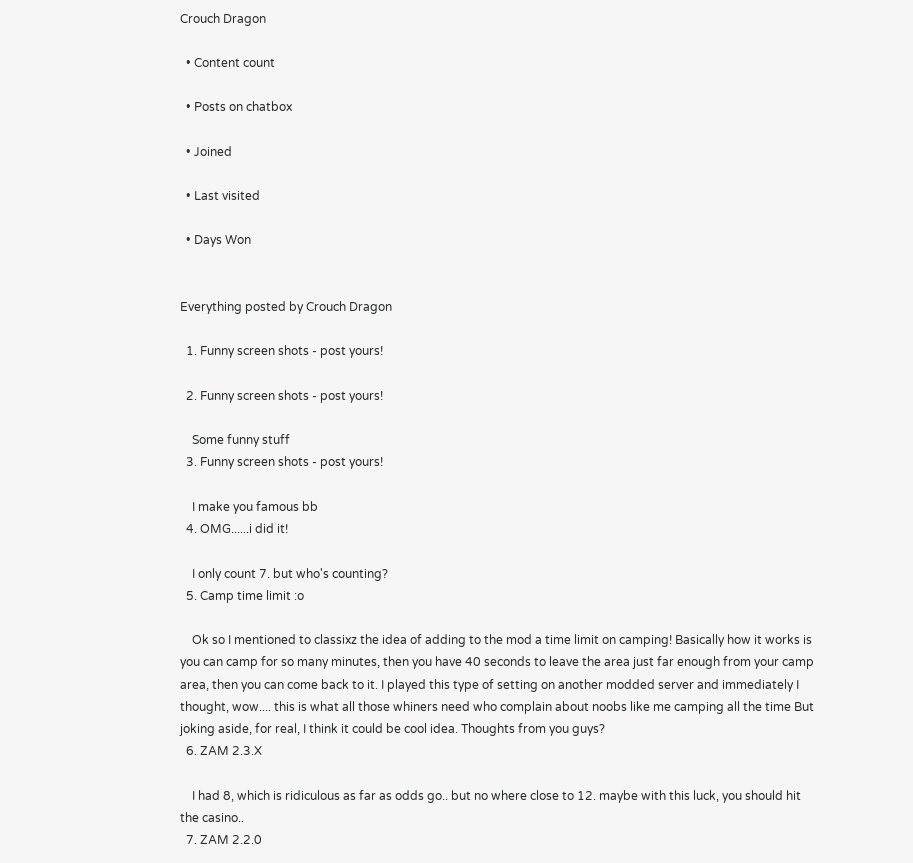Crouch Dragon

  • Content count

  • Posts on chatbox

  • Joined

  • Last visited

  • Days Won


Everything posted by Crouch Dragon

  1. Funny screen shots - post yours!

  2. Funny screen shots - post yours!

    Some funny stuff
  3. Funny screen shots - post yours!

    I make you famous bb
  4. OMG......i did it!

    I only count 7. but who's counting?
  5. Camp time limit :o

    Ok so I mentioned to classixz the idea of adding to the mod a time limit on camping! Basically how it works is you can camp for so many minutes, then you have 40 seconds to leave the area just far enough from your camp area, then you can come back to it. I played this type of setting on another modded server and immediately I thought, wow.... this is what all those whiners need who complain about noobs like me camping all the time But joking aside, for real, I think it could be cool idea. Thoughts from you guys?
  6. ZAM 2.3.X

    I had 8, which is ridiculous as far as odds go.. but no where close to 12. maybe with this luck, you should hit the casino..
  7. ZAM 2.2.0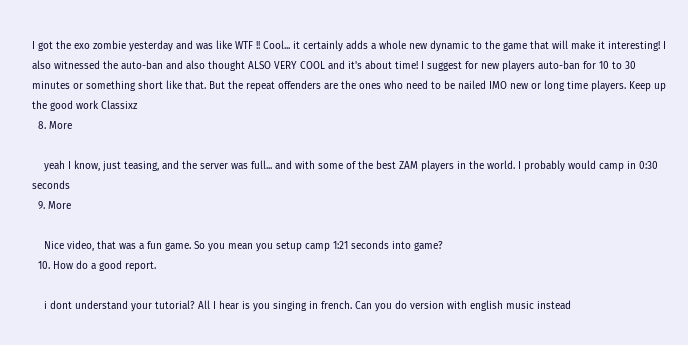I got the exo zombie yesterday and was like WTF !! Cool... it certainly adds a whole new dynamic to the game that will make it interesting! I also witnessed the auto-ban and also thought ALSO VERY COOL and it's about time! I suggest for new players auto-ban for 10 to 30 minutes or something short like that. But the repeat offenders are the ones who need to be nailed IMO new or long time players. Keep up the good work Classixz
  8. More

    yeah I know, just teasing, and the server was full... and with some of the best ZAM players in the world. I probably would camp in 0:30 seconds
  9. More

    Nice video, that was a fun game. So you mean you setup camp 1:21 seconds into game?
  10. How do a good report.

    i dont understand your tutorial? All I hear is you singing in french. Can you do version with english music instead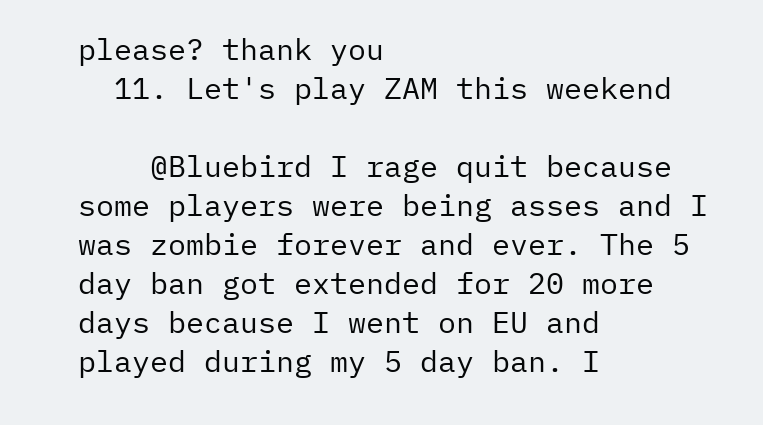please? thank you
  11. Let's play ZAM this weekend

    @Bluebird I rage quit because some players were being asses and I was zombie forever and ever. The 5 day ban got extended for 20 more days because I went on EU and played during my 5 day ban. I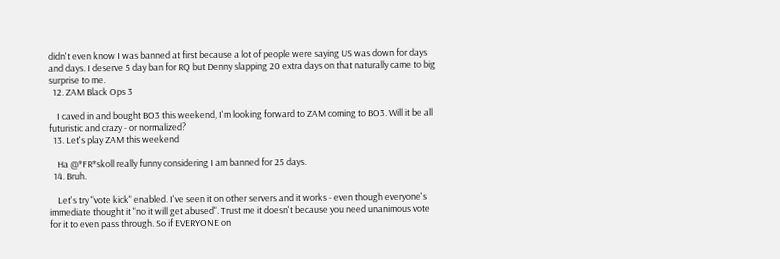didn't even know I was banned at first because a lot of people were saying US was down for days and days. I deserve 5 day ban for RQ but Denny slapping 20 extra days on that naturally came to big surprise to me.
  12. ZAM Black Ops 3

    I caved in and bought BO3 this weekend, I'm looking forward to ZAM coming to BO3. Will it be all futuristic and crazy - or normalized?
  13. Let's play ZAM this weekend

    Ha @*FR*skoll really funny considering I am banned for 25 days.
  14. Bruh.

    Let's try "vote kick" enabled. I've seen it on other servers and it works - even though everyone's immediate thought it "no it will get abused". Trust me it doesn't because you need unanimous vote for it to even pass through. So if EVERYONE on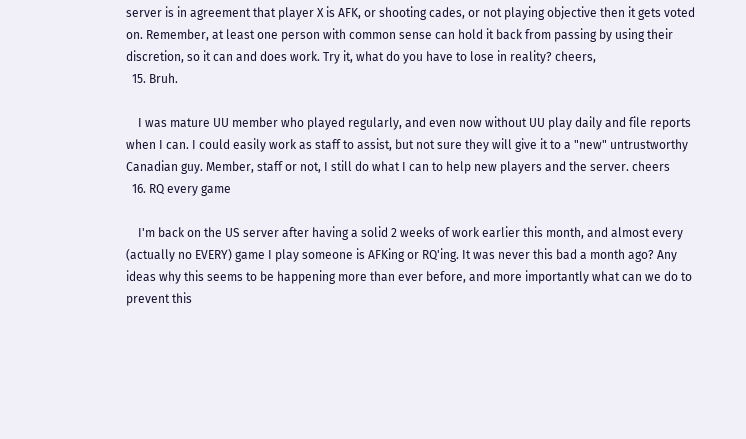server is in agreement that player X is AFK, or shooting cades, or not playing objective then it gets voted on. Remember, at least one person with common sense can hold it back from passing by using their discretion, so it can and does work. Try it, what do you have to lose in reality? cheers,
  15. Bruh.

    I was mature UU member who played regularly, and even now without UU play daily and file reports when I can. I could easily work as staff to assist, but not sure they will give it to a "new" untrustworthy Canadian guy. Member, staff or not, I still do what I can to help new players and the server. cheers
  16. RQ every game

    I'm back on the US server after having a solid 2 weeks of work earlier this month, and almost every (actually no EVERY) game I play someone is AFKing or RQ'ing. It was never this bad a month ago? Any ideas why this seems to be happening more than ever before, and more importantly what can we do to prevent this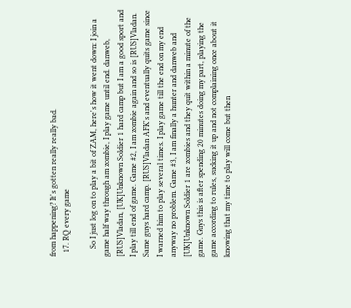from happening? It's gotten really really bad.
  17. RQ every game

    So I just log on to play a bit of ZAM, here's how it went down: I join a game half way through am zombie, I play game until end. danweb, [RUS]Vladan, [UK]Unknown Soldier 1 hard camp but I am a good sport and I play till end of game. Game #2, I am zombie again and so is [RUS]Vladan. Same guys hard camp. [RUS]Vladan AFK's and eventually quits game since I warned him to play several times. I play game till the end on my end anyway no problem. Game #3, I am finally a hunter and danweb and [UK]Unknown Soldier 1 are zombies and they quit within a minute of the game. Guys this is after spending 20 minutes doing my part, playing the game according to rules, sucking it up and not complaining once about it knowing that my time to play will come but then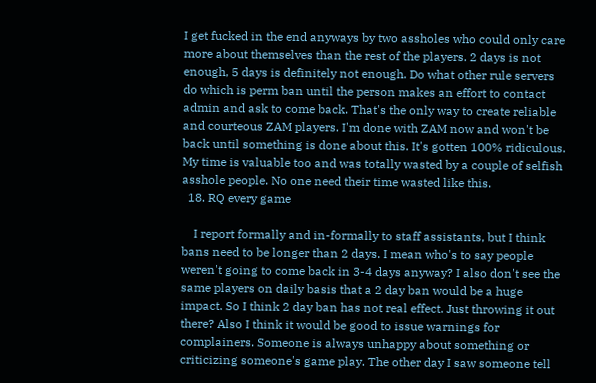I get fucked in the end anyways by two assholes who could only care more about themselves than the rest of the players. 2 days is not enough, 5 days is definitely not enough. Do what other rule servers do which is perm ban until the person makes an effort to contact admin and ask to come back. That's the only way to create reliable and courteous ZAM players. I'm done with ZAM now and won't be back until something is done about this. It's gotten 100% ridiculous. My time is valuable too and was totally wasted by a couple of selfish asshole people. No one need their time wasted like this.
  18. RQ every game

    I report formally and in-formally to staff assistants, but I think bans need to be longer than 2 days. I mean who's to say people weren't going to come back in 3-4 days anyway? I also don't see the same players on daily basis that a 2 day ban would be a huge impact. So I think 2 day ban has not real effect. Just throwing it out there? Also I think it would be good to issue warnings for complainers. Someone is always unhappy about something or criticizing someone's game play. The other day I saw someone tell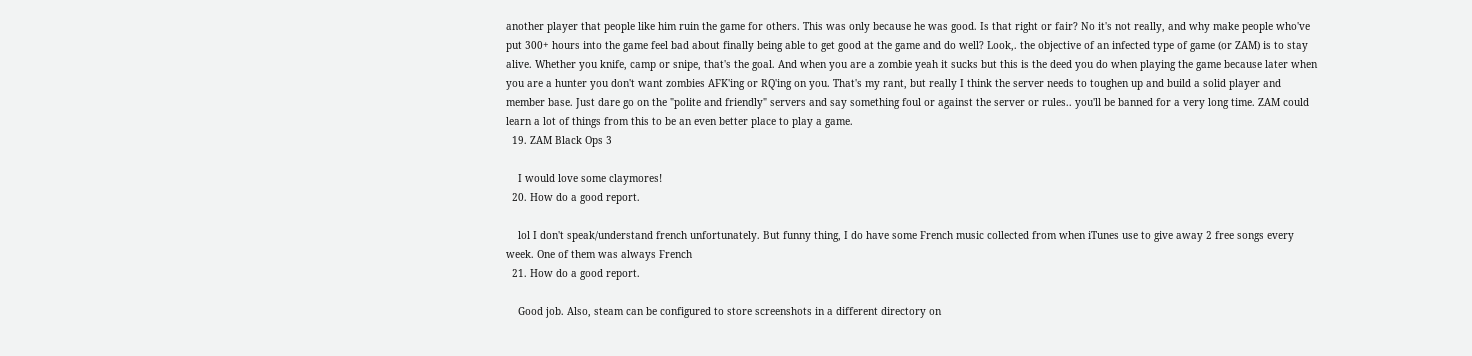another player that people like him ruin the game for others. This was only because he was good. Is that right or fair? No it's not really, and why make people who've put 300+ hours into the game feel bad about finally being able to get good at the game and do well? Look,. the objective of an infected type of game (or ZAM) is to stay alive. Whether you knife, camp or snipe, that's the goal. And when you are a zombie yeah it sucks but this is the deed you do when playing the game because later when you are a hunter you don't want zombies AFK'ing or RQ'ing on you. That's my rant, but really I think the server needs to toughen up and build a solid player and member base. Just dare go on the "polite and friendly" servers and say something foul or against the server or rules.. you'll be banned for a very long time. ZAM could learn a lot of things from this to be an even better place to play a game.
  19. ZAM Black Ops 3

    I would love some claymores!
  20. How do a good report.

    lol I don't speak/understand french unfortunately. But funny thing, I do have some French music collected from when iTunes use to give away 2 free songs every week. One of them was always French
  21. How do a good report.

    Good job. Also, steam can be configured to store screenshots in a different directory on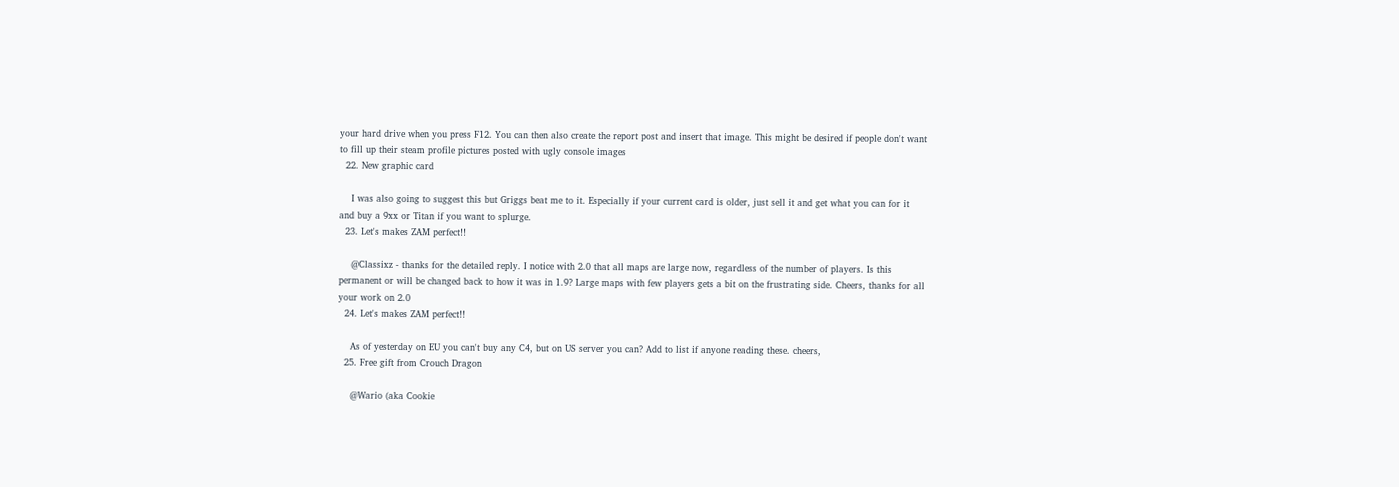your hard drive when you press F12. You can then also create the report post and insert that image. This might be desired if people don't want to fill up their steam profile pictures posted with ugly console images
  22. New graphic card

    I was also going to suggest this but Griggs beat me to it. Especially if your current card is older, just sell it and get what you can for it and buy a 9xx or Titan if you want to splurge.
  23. Let's makes ZAM perfect!!

    @Classixz - thanks for the detailed reply. I notice with 2.0 that all maps are large now, regardless of the number of players. Is this permanent or will be changed back to how it was in 1.9? Large maps with few players gets a bit on the frustrating side. Cheers, thanks for all your work on 2.0
  24. Let's makes ZAM perfect!!

    As of yesterday on EU you can't buy any C4, but on US server you can? Add to list if anyone reading these. cheers,
  25. Free gift from Crouch Dragon

    @Wario (aka Cookie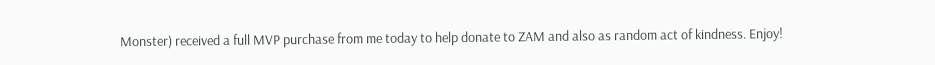Monster) received a full MVP purchase from me today to help donate to ZAM and also as random act of kindness. Enjoy!